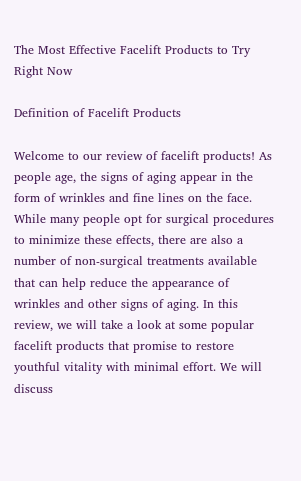The Most Effective Facelift Products to Try Right Now

Definition of Facelift Products

Welcome to our review of facelift products! As people age, the signs of aging appear in the form of wrinkles and fine lines on the face. While many people opt for surgical procedures to minimize these effects, there are also a number of non-surgical treatments available that can help reduce the appearance of wrinkles and other signs of aging. In this review, we will take a look at some popular facelift products that promise to restore youthful vitality with minimal effort. We will discuss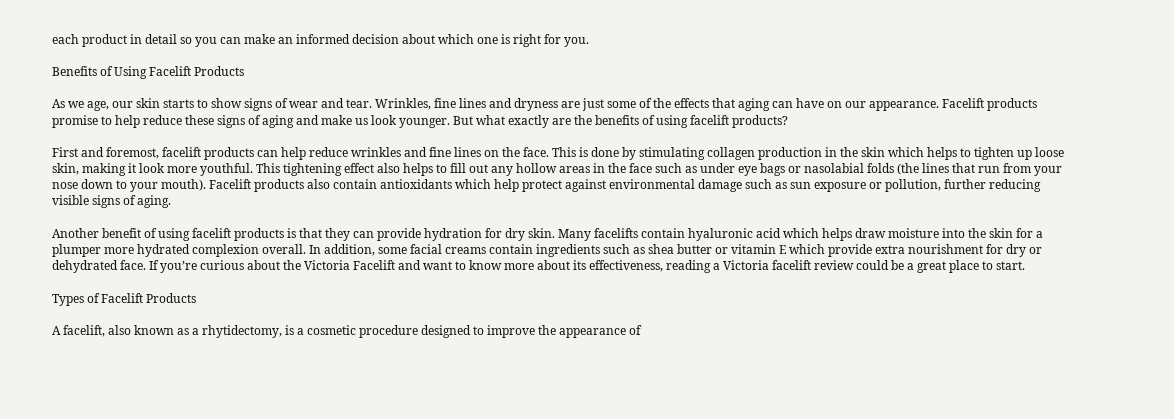each product in detail so you can make an informed decision about which one is right for you.

Benefits of Using Facelift Products

As we age, our skin starts to show signs of wear and tear. Wrinkles, fine lines and dryness are just some of the effects that aging can have on our appearance. Facelift products promise to help reduce these signs of aging and make us look younger. But what exactly are the benefits of using facelift products?

First and foremost, facelift products can help reduce wrinkles and fine lines on the face. This is done by stimulating collagen production in the skin which helps to tighten up loose skin, making it look more youthful. This tightening effect also helps to fill out any hollow areas in the face such as under eye bags or nasolabial folds (the lines that run from your nose down to your mouth). Facelift products also contain antioxidants which help protect against environmental damage such as sun exposure or pollution, further reducing visible signs of aging.

Another benefit of using facelift products is that they can provide hydration for dry skin. Many facelifts contain hyaluronic acid which helps draw moisture into the skin for a plumper more hydrated complexion overall. In addition, some facial creams contain ingredients such as shea butter or vitamin E which provide extra nourishment for dry or dehydrated face. If you’re curious about the Victoria Facelift and want to know more about its effectiveness, reading a Victoria facelift review could be a great place to start.

Types of Facelift Products

A facelift, also known as a rhytidectomy, is a cosmetic procedure designed to improve the appearance of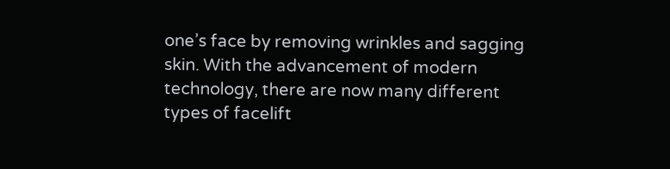one’s face by removing wrinkles and sagging skin. With the advancement of modern technology, there are now many different types of facelift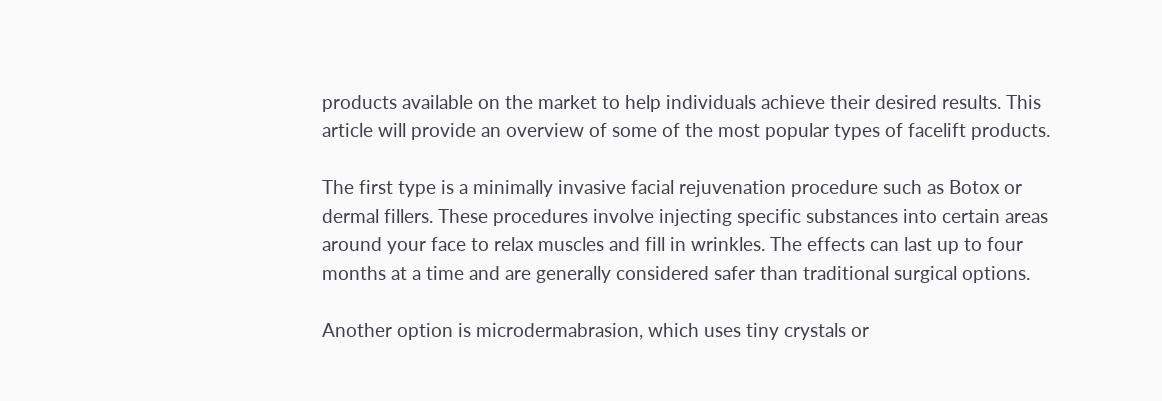products available on the market to help individuals achieve their desired results. This article will provide an overview of some of the most popular types of facelift products.

The first type is a minimally invasive facial rejuvenation procedure such as Botox or dermal fillers. These procedures involve injecting specific substances into certain areas around your face to relax muscles and fill in wrinkles. The effects can last up to four months at a time and are generally considered safer than traditional surgical options.

Another option is microdermabrasion, which uses tiny crystals or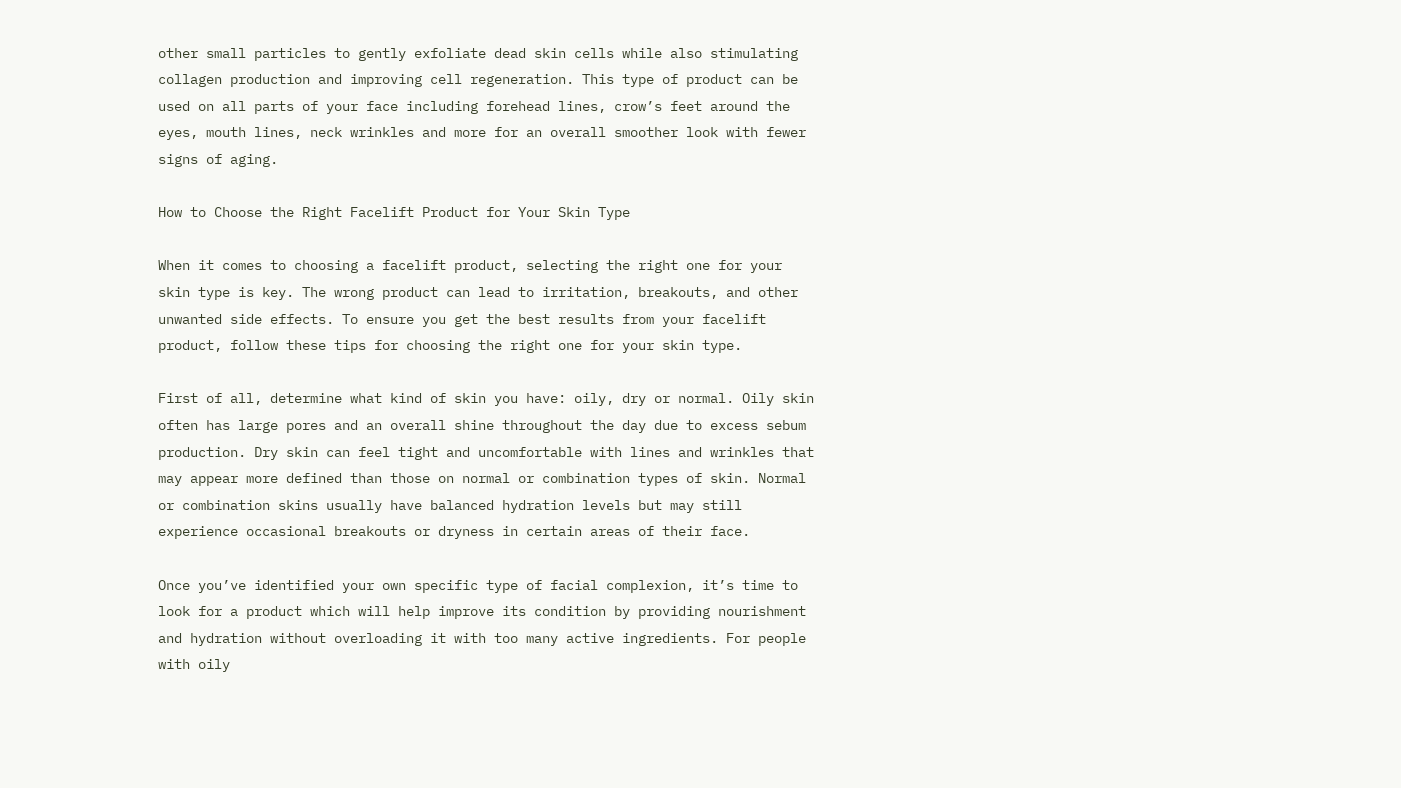other small particles to gently exfoliate dead skin cells while also stimulating collagen production and improving cell regeneration. This type of product can be used on all parts of your face including forehead lines, crow’s feet around the eyes, mouth lines, neck wrinkles and more for an overall smoother look with fewer signs of aging.

How to Choose the Right Facelift Product for Your Skin Type

When it comes to choosing a facelift product, selecting the right one for your skin type is key. The wrong product can lead to irritation, breakouts, and other unwanted side effects. To ensure you get the best results from your facelift product, follow these tips for choosing the right one for your skin type.

First of all, determine what kind of skin you have: oily, dry or normal. Oily skin often has large pores and an overall shine throughout the day due to excess sebum production. Dry skin can feel tight and uncomfortable with lines and wrinkles that may appear more defined than those on normal or combination types of skin. Normal or combination skins usually have balanced hydration levels but may still experience occasional breakouts or dryness in certain areas of their face.

Once you’ve identified your own specific type of facial complexion, it’s time to look for a product which will help improve its condition by providing nourishment and hydration without overloading it with too many active ingredients. For people with oily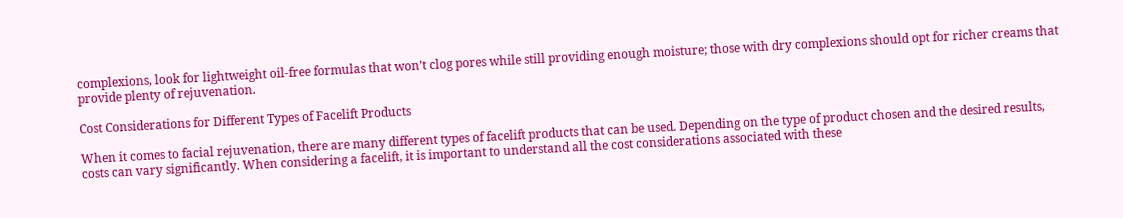complexions, look for lightweight oil-free formulas that won’t clog pores while still providing enough moisture; those with dry complexions should opt for richer creams that provide plenty of rejuvenation.

Cost Considerations for Different Types of Facelift Products

When it comes to facial rejuvenation, there are many different types of facelift products that can be used. Depending on the type of product chosen and the desired results, costs can vary significantly. When considering a facelift, it is important to understand all the cost considerations associated with these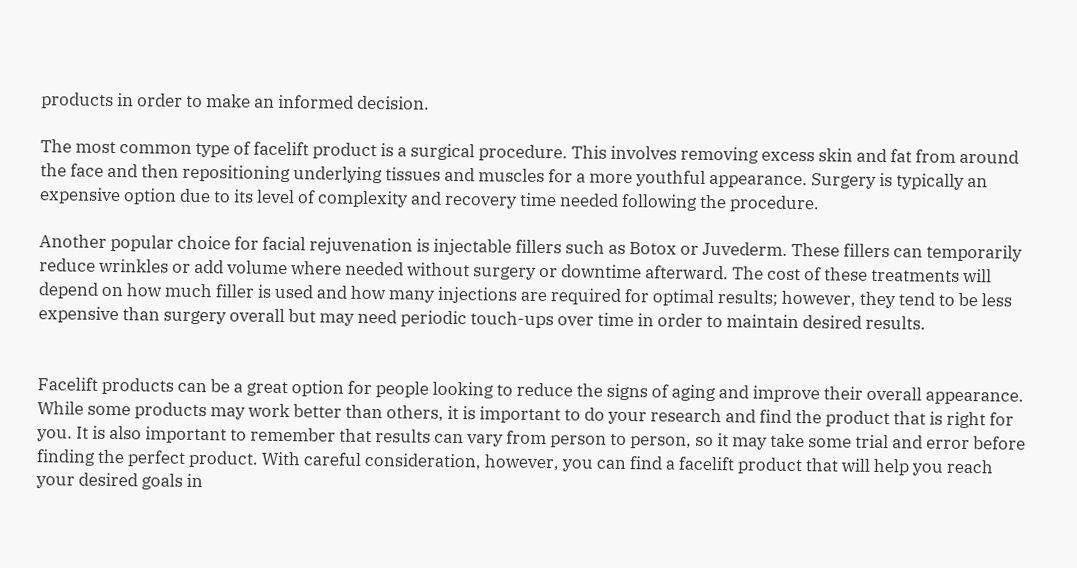products in order to make an informed decision.

The most common type of facelift product is a surgical procedure. This involves removing excess skin and fat from around the face and then repositioning underlying tissues and muscles for a more youthful appearance. Surgery is typically an expensive option due to its level of complexity and recovery time needed following the procedure.

Another popular choice for facial rejuvenation is injectable fillers such as Botox or Juvederm. These fillers can temporarily reduce wrinkles or add volume where needed without surgery or downtime afterward. The cost of these treatments will depend on how much filler is used and how many injections are required for optimal results; however, they tend to be less expensive than surgery overall but may need periodic touch-ups over time in order to maintain desired results.


Facelift products can be a great option for people looking to reduce the signs of aging and improve their overall appearance. While some products may work better than others, it is important to do your research and find the product that is right for you. It is also important to remember that results can vary from person to person, so it may take some trial and error before finding the perfect product. With careful consideration, however, you can find a facelift product that will help you reach your desired goals in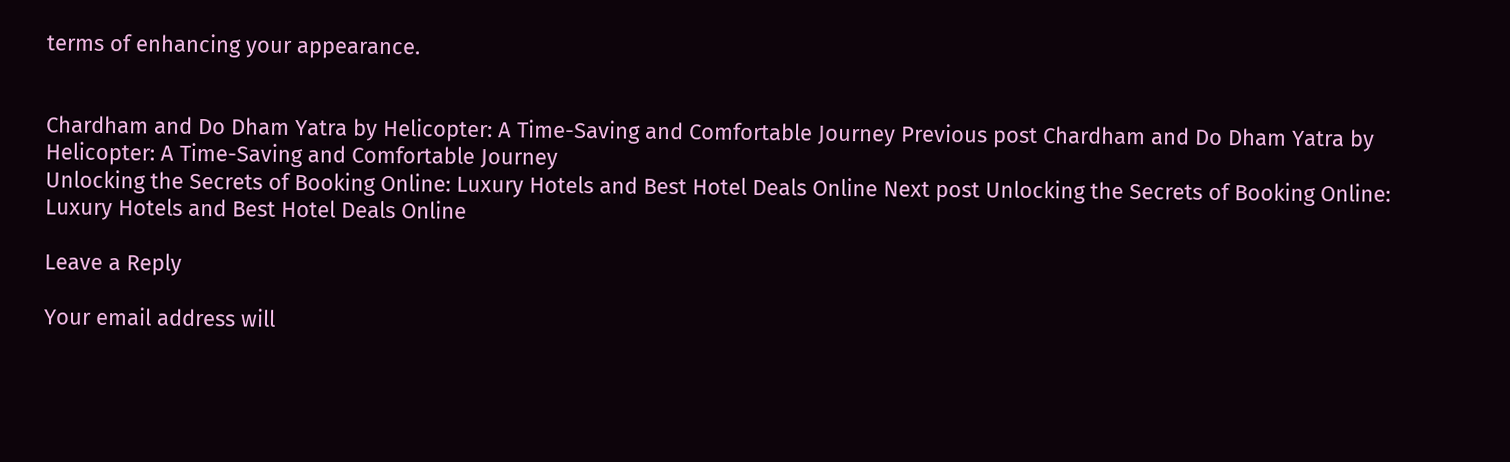terms of enhancing your appearance.


Chardham and Do Dham Yatra by Helicopter: A Time-Saving and Comfortable Journey Previous post Chardham and Do Dham Yatra by Helicopter: A Time-Saving and Comfortable Journey
Unlocking the Secrets of Booking Online: Luxury Hotels and Best Hotel Deals Online Next post Unlocking the Secrets of Booking Online: Luxury Hotels and Best Hotel Deals Online

Leave a Reply

Your email address will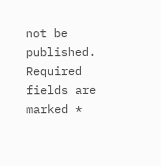not be published. Required fields are marked *